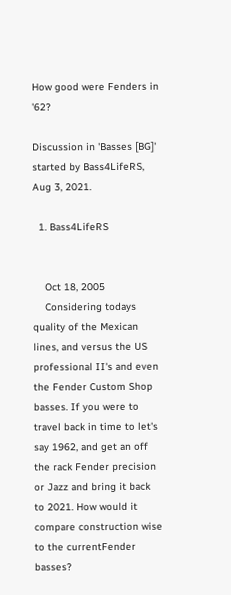How good were Fenders in '62?

Discussion in 'Basses [BG]' started by Bass4LifeRS, Aug 3, 2021.

  1. Bass4LifeRS


    Oct 18, 2005
    Considering todays quality of the Mexican lines, and versus the US professional II's and even the Fender Custom Shop basses. If you were to travel back in time to let's say 1962, and get an off the rack Fender precision or Jazz and bring it back to 2021. How would it compare construction wise to the currentFender basses?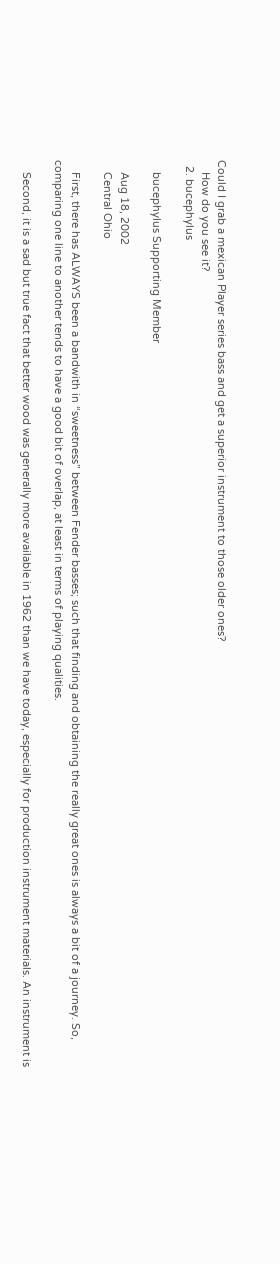Could I grab a mexican Player series bass and get a superior instrument to those older ones?
    How do you see it?
  2. bucephylus

    bucephylus Supporting Member

    Aug 18, 2002
    Central Ohio

    First, there has ALWAYS been a bandwith in “sweetness” between Fender basses; such that finding and obtaining the really great ones is always a bit of a journey. So, comparing one line to another tends to have a good bit of overlap, at least in terms of playing qualities.

    Second, it is a sad but true fact that better wood was generally more available in 1962 than we have today, especially for production instrument materials. An instrument is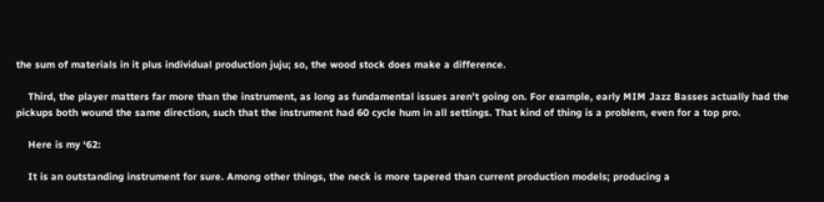the sum of materials in it plus individual production juju; so, the wood stock does make a difference.

    Third, the player matters far more than the instrument, as long as fundamental issues aren’t going on. For example, early MIM Jazz Basses actually had the pickups both wound the same direction, such that the instrument had 60 cycle hum in all settings. That kind of thing is a problem, even for a top pro.

    Here is my ‘62:

    It is an outstanding instrument for sure. Among other things, the neck is more tapered than current production models; producing a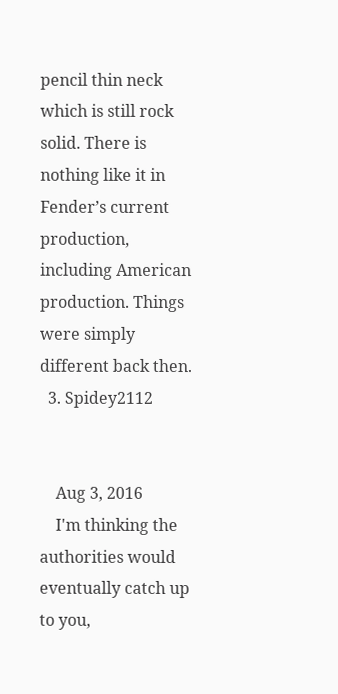pencil thin neck which is still rock solid. There is nothing like it in Fender’s current production, including American production. Things were simply different back then.
  3. Spidey2112


    Aug 3, 2016
    I'm thinking the authorities would eventually catch up to you,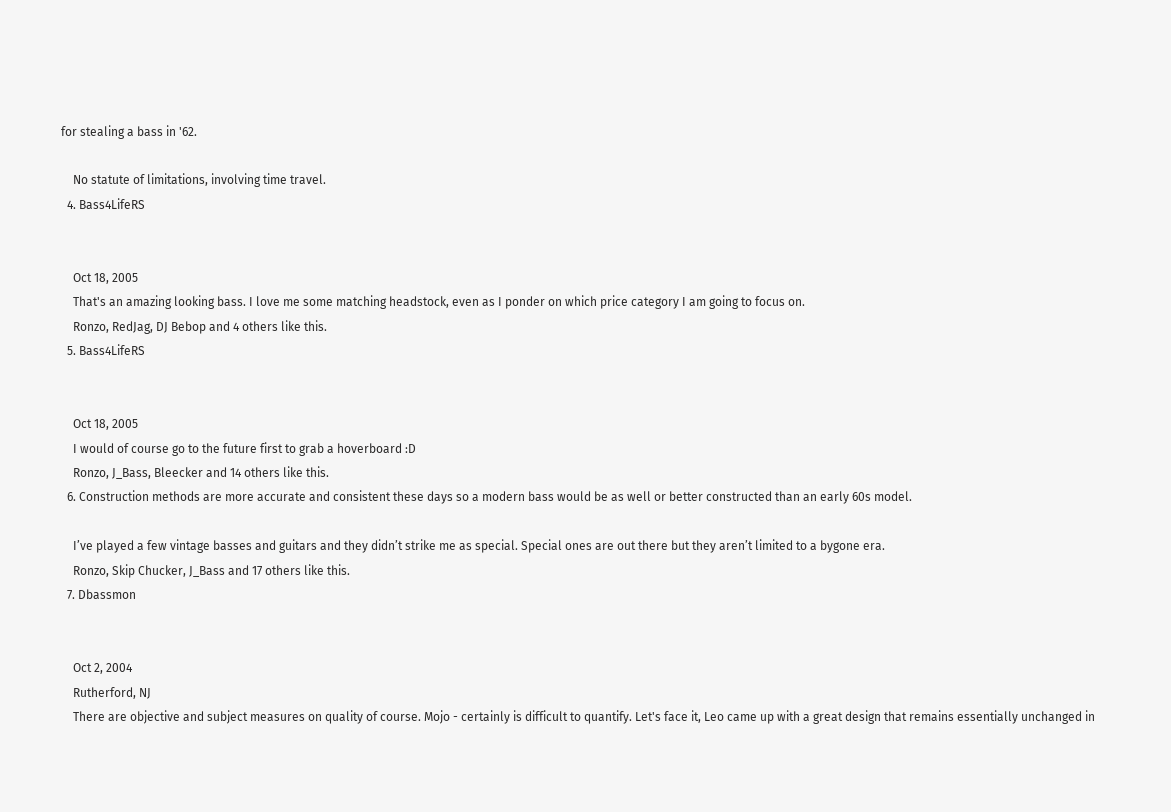for stealing a bass in '62.

    No statute of limitations, involving time travel.
  4. Bass4LifeRS


    Oct 18, 2005
    That's an amazing looking bass. I love me some matching headstock, even as I ponder on which price category I am going to focus on.
    Ronzo, RedJag, DJ Bebop and 4 others like this.
  5. Bass4LifeRS


    Oct 18, 2005
    I would of course go to the future first to grab a hoverboard :D
    Ronzo, J_Bass, Bleecker and 14 others like this.
  6. Construction methods are more accurate and consistent these days so a modern bass would be as well or better constructed than an early 60s model.

    I’ve played a few vintage basses and guitars and they didn’t strike me as special. Special ones are out there but they aren’t limited to a bygone era.
    Ronzo, Skip Chucker, J_Bass and 17 others like this.
  7. Dbassmon


    Oct 2, 2004
    Rutherford, NJ
    There are objective and subject measures on quality of course. Mojo - certainly is difficult to quantify. Let's face it, Leo came up with a great design that remains essentially unchanged in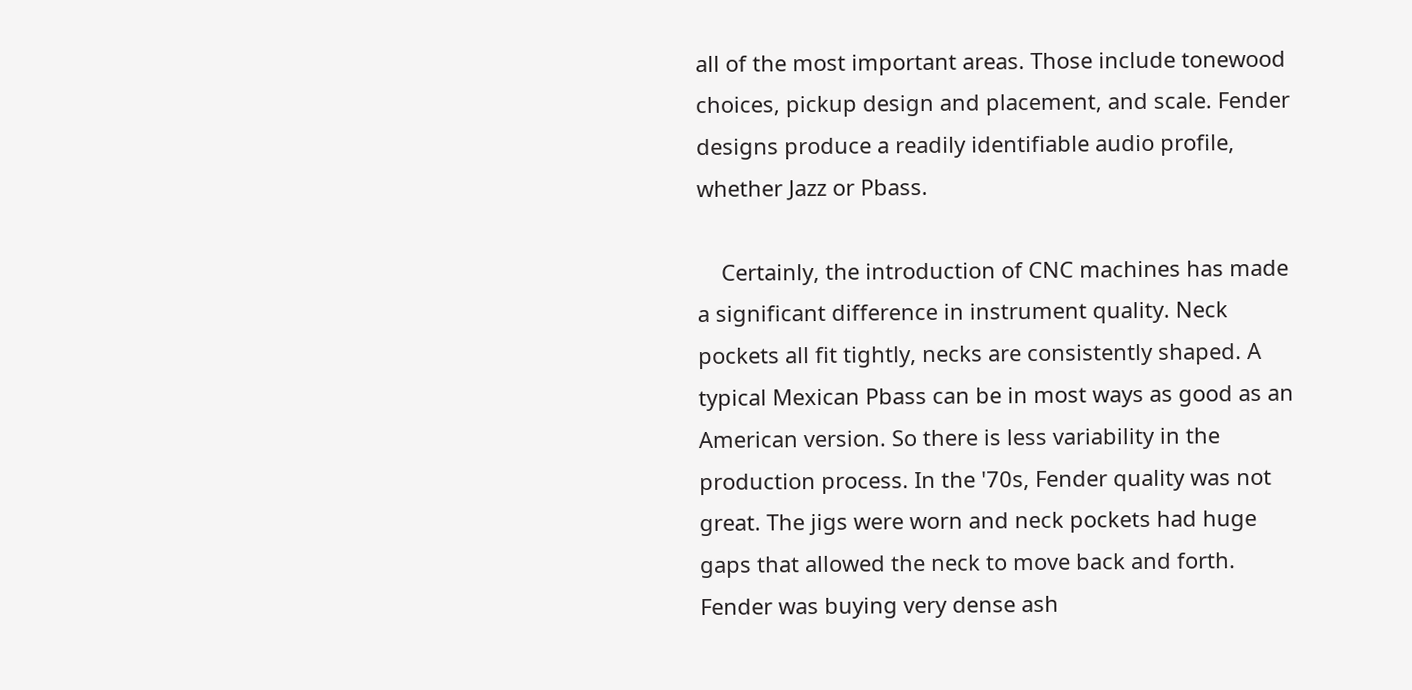all of the most important areas. Those include tonewood choices, pickup design and placement, and scale. Fender designs produce a readily identifiable audio profile, whether Jazz or Pbass.

    Certainly, the introduction of CNC machines has made a significant difference in instrument quality. Neck pockets all fit tightly, necks are consistently shaped. A typical Mexican Pbass can be in most ways as good as an American version. So there is less variability in the production process. In the '70s, Fender quality was not great. The jigs were worn and neck pockets had huge gaps that allowed the neck to move back and forth. Fender was buying very dense ash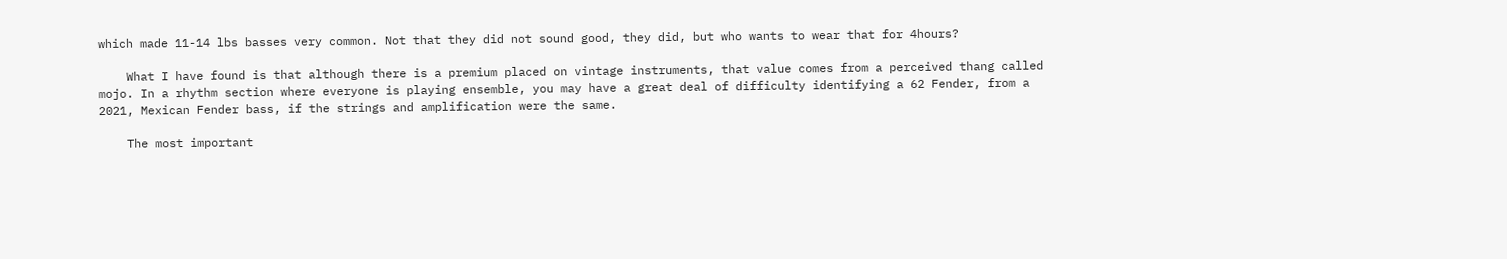which made 11-14 lbs basses very common. Not that they did not sound good, they did, but who wants to wear that for 4hours?

    What I have found is that although there is a premium placed on vintage instruments, that value comes from a perceived thang called mojo. In a rhythm section where everyone is playing ensemble, you may have a great deal of difficulty identifying a 62 Fender, from a 2021, Mexican Fender bass, if the strings and amplification were the same.

    The most important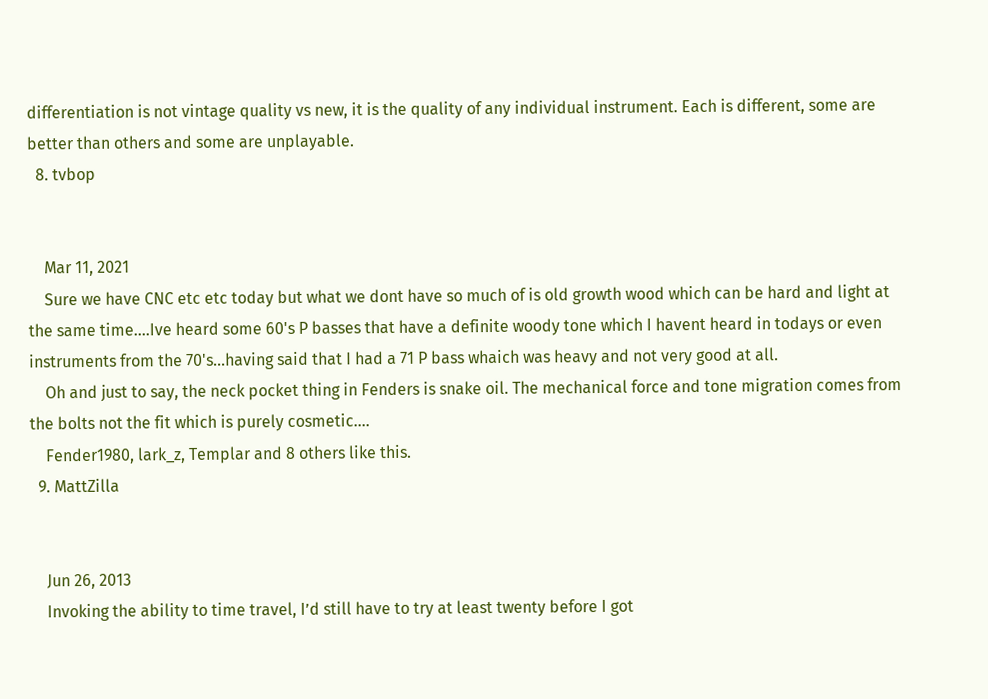differentiation is not vintage quality vs new, it is the quality of any individual instrument. Each is different, some are better than others and some are unplayable.
  8. tvbop


    Mar 11, 2021
    Sure we have CNC etc etc today but what we dont have so much of is old growth wood which can be hard and light at the same time....Ive heard some 60's P basses that have a definite woody tone which I havent heard in todays or even instruments from the 70's...having said that I had a 71 P bass whaich was heavy and not very good at all.
    Oh and just to say, the neck pocket thing in Fenders is snake oil. The mechanical force and tone migration comes from the bolts not the fit which is purely cosmetic....
    Fender1980, lark_z, Templar and 8 others like this.
  9. MattZilla


    Jun 26, 2013
    Invoking the ability to time travel, I’d still have to try at least twenty before I got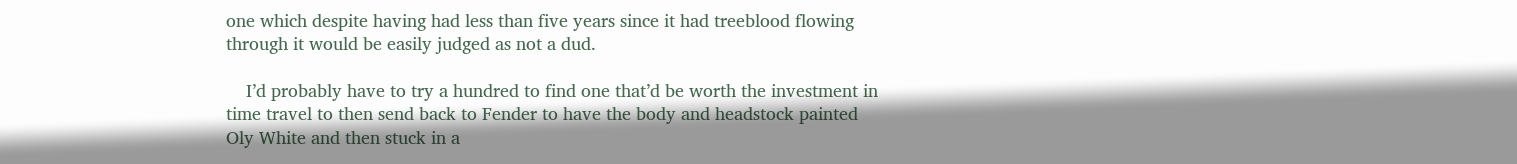one which despite having had less than five years since it had treeblood flowing through it would be easily judged as not a dud.

    I’d probably have to try a hundred to find one that’d be worth the investment in time travel to then send back to Fender to have the body and headstock painted Oly White and then stuck in a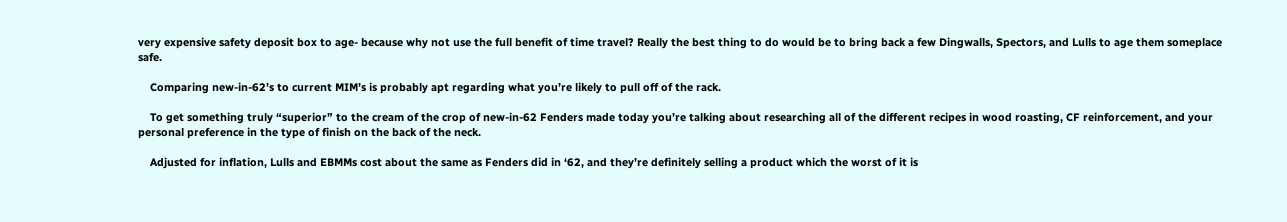very expensive safety deposit box to age- because why not use the full benefit of time travel? Really the best thing to do would be to bring back a few Dingwalls, Spectors, and Lulls to age them someplace safe.

    Comparing new-in-62’s to current MIM’s is probably apt regarding what you’re likely to pull off of the rack.

    To get something truly “superior” to the cream of the crop of new-in-62 Fenders made today you’re talking about researching all of the different recipes in wood roasting, CF reinforcement, and your personal preference in the type of finish on the back of the neck.

    Adjusted for inflation, Lulls and EBMMs cost about the same as Fenders did in ‘62, and they’re definitely selling a product which the worst of it is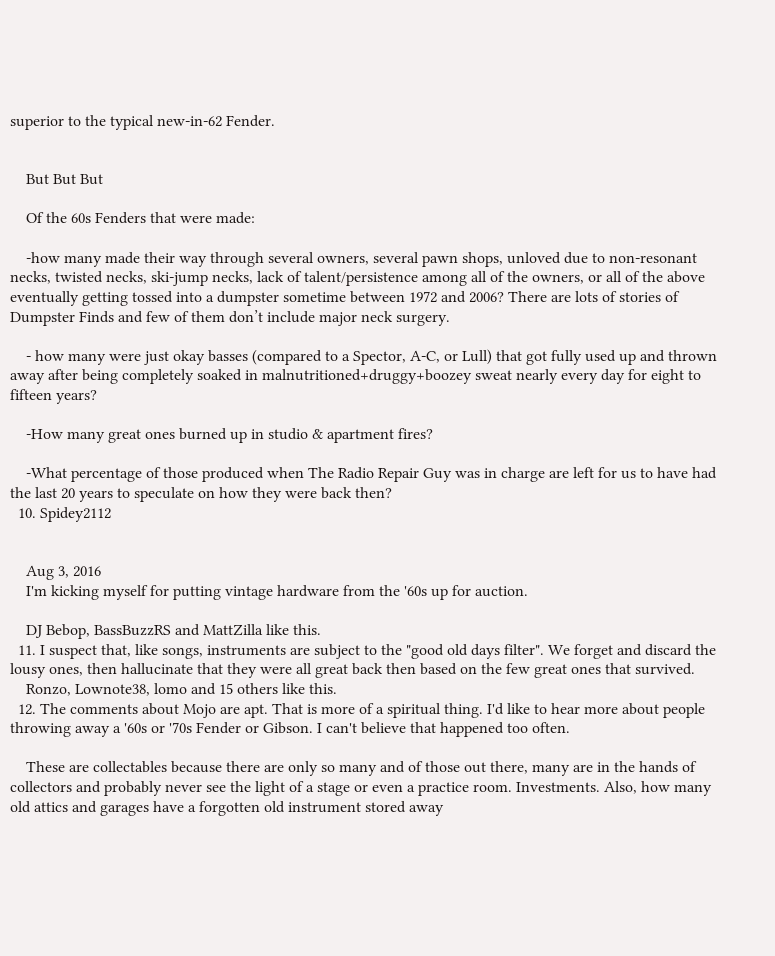superior to the typical new-in-62 Fender.


    But But But

    Of the 60s Fenders that were made:

    -how many made their way through several owners, several pawn shops, unloved due to non-resonant necks, twisted necks, ski-jump necks, lack of talent/persistence among all of the owners, or all of the above eventually getting tossed into a dumpster sometime between 1972 and 2006? There are lots of stories of Dumpster Finds and few of them don’t include major neck surgery.

    - how many were just okay basses (compared to a Spector, A-C, or Lull) that got fully used up and thrown away after being completely soaked in malnutritioned+druggy+boozey sweat nearly every day for eight to fifteen years?

    -How many great ones burned up in studio & apartment fires?

    -What percentage of those produced when The Radio Repair Guy was in charge are left for us to have had the last 20 years to speculate on how they were back then?
  10. Spidey2112


    Aug 3, 2016
    I'm kicking myself for putting vintage hardware from the '60s up for auction.

    DJ Bebop, BassBuzzRS and MattZilla like this.
  11. I suspect that, like songs, instruments are subject to the "good old days filter". We forget and discard the lousy ones, then hallucinate that they were all great back then based on the few great ones that survived.
    Ronzo, Lownote38, lomo and 15 others like this.
  12. The comments about Mojo are apt. That is more of a spiritual thing. I'd like to hear more about people throwing away a '60s or '70s Fender or Gibson. I can't believe that happened too often.

    These are collectables because there are only so many and of those out there, many are in the hands of collectors and probably never see the light of a stage or even a practice room. Investments. Also, how many old attics and garages have a forgotten old instrument stored away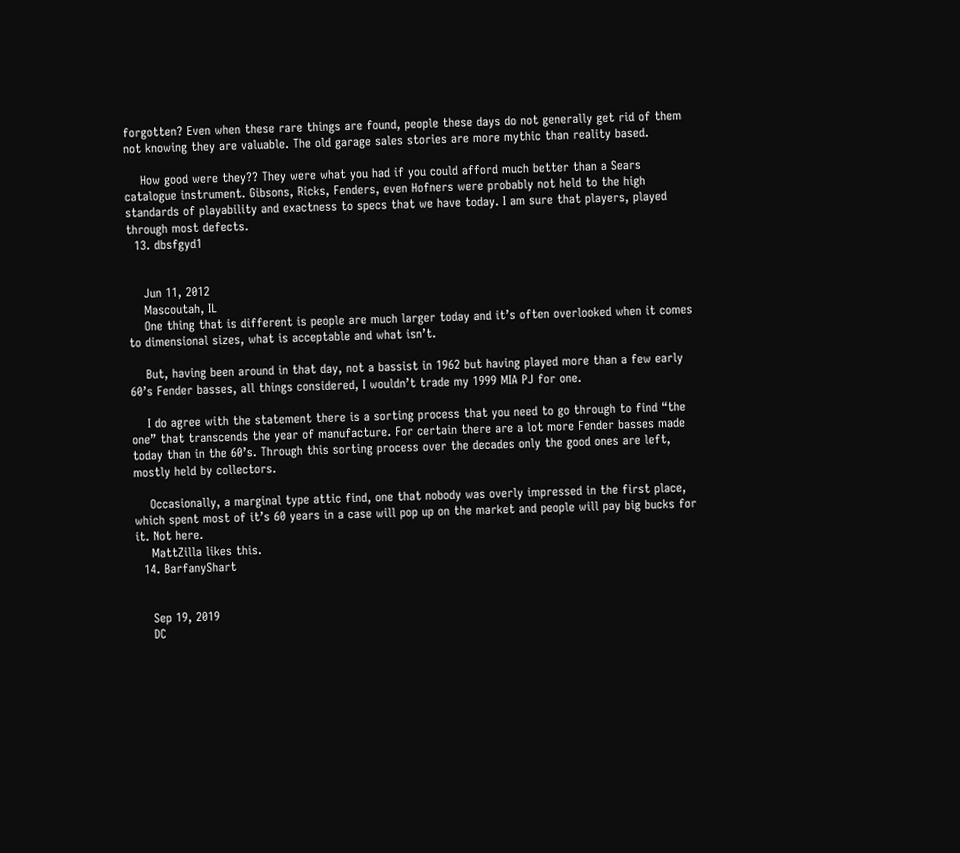forgotten? Even when these rare things are found, people these days do not generally get rid of them not knowing they are valuable. The old garage sales stories are more mythic than reality based.

    How good were they?? They were what you had if you could afford much better than a Sears catalogue instrument. Gibsons, Ricks, Fenders, even Hofners were probably not held to the high standards of playability and exactness to specs that we have today. I am sure that players, played through most defects.
  13. dbsfgyd1


    Jun 11, 2012
    Mascoutah, IL
    One thing that is different is people are much larger today and it’s often overlooked when it comes to dimensional sizes, what is acceptable and what isn’t.

    But, having been around in that day, not a bassist in 1962 but having played more than a few early 60’s Fender basses, all things considered, I wouldn’t trade my 1999 MIA PJ for one.

    I do agree with the statement there is a sorting process that you need to go through to find “the one” that transcends the year of manufacture. For certain there are a lot more Fender basses made today than in the 60’s. Through this sorting process over the decades only the good ones are left, mostly held by collectors.

    Occasionally, a marginal type attic find, one that nobody was overly impressed in the first place, which spent most of it’s 60 years in a case will pop up on the market and people will pay big bucks for it. Not here.
    MattZilla likes this.
  14. BarfanyShart


    Sep 19, 2019
    DC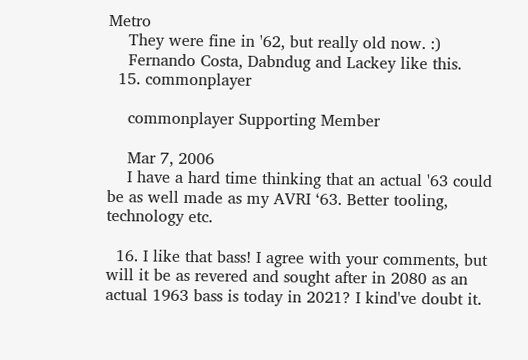Metro
    They were fine in '62, but really old now. :)
    Fernando Costa, Dabndug and Lackey like this.
  15. commonplayer

    commonplayer Supporting Member

    Mar 7, 2006
    I have a hard time thinking that an actual '63 could be as well made as my AVRI ‘63. Better tooling, technology etc.

  16. I like that bass! I agree with your comments, but will it be as revered and sought after in 2080 as an actual 1963 bass is today in 2021? I kind've doubt it.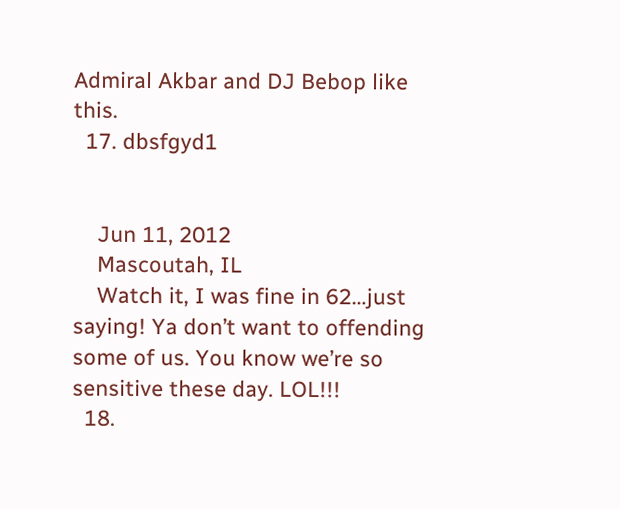Admiral Akbar and DJ Bebop like this.
  17. dbsfgyd1


    Jun 11, 2012
    Mascoutah, IL
    Watch it, I was fine in 62…just saying! Ya don’t want to offending some of us. You know we’re so sensitive these day. LOL!!!
  18.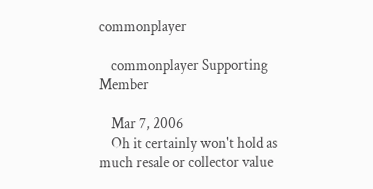commonplayer

    commonplayer Supporting Member

    Mar 7, 2006
    Oh it certainly won't hold as much resale or collector value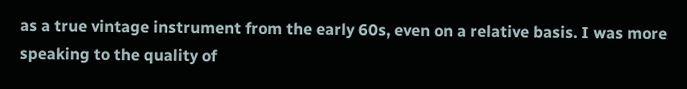as a true vintage instrument from the early 60s, even on a relative basis. I was more speaking to the quality of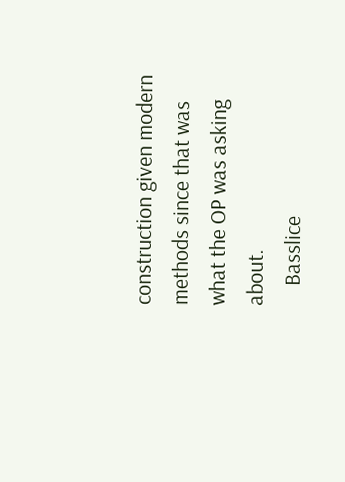construction given modern methods since that was what the OP was asking about.
    Basslice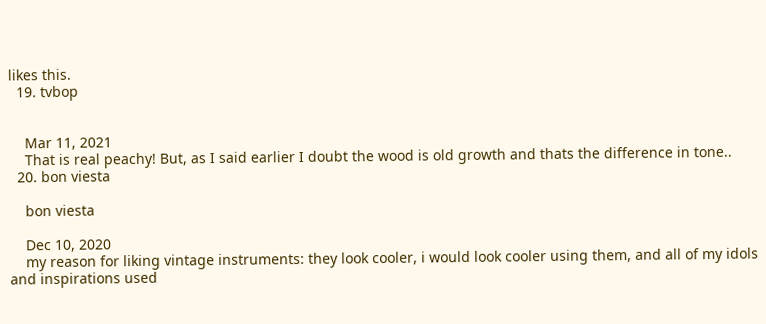likes this.
  19. tvbop


    Mar 11, 2021
    That is real peachy! But, as I said earlier I doubt the wood is old growth and thats the difference in tone..
  20. bon viesta

    bon viesta

    Dec 10, 2020
    my reason for liking vintage instruments: they look cooler, i would look cooler using them, and all of my idols and inspirations used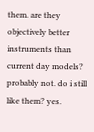them. are they objectively better instruments than current day models? probably not. do i still like them? yes.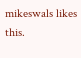mikeswals likes this.